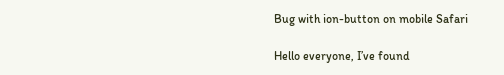Bug with ion-button on mobile Safari

Hello everyone, I’ve found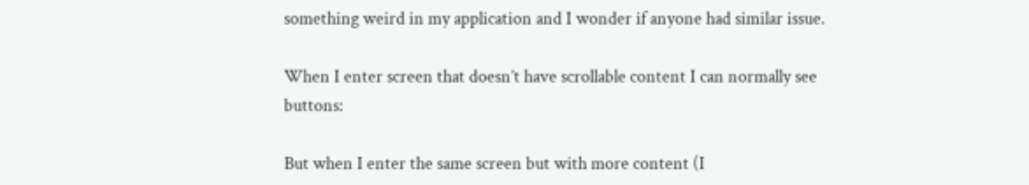something weird in my application and I wonder if anyone had similar issue.

When I enter screen that doesn’t have scrollable content I can normally see buttons:

But when I enter the same screen but with more content (I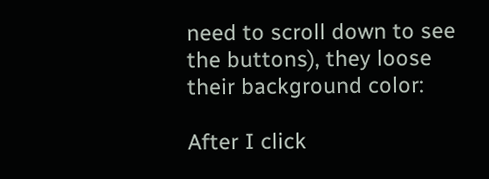need to scroll down to see the buttons), they loose their background color:

After I click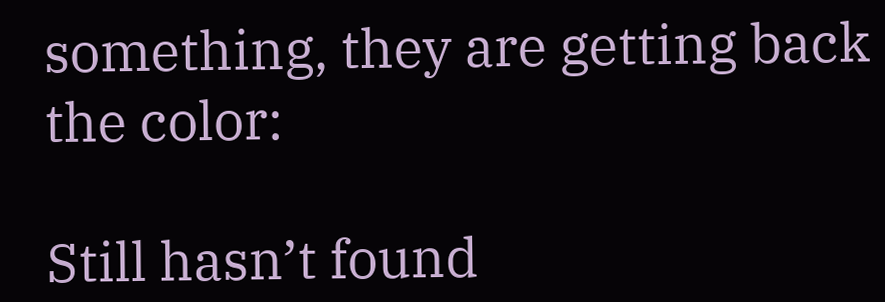something, they are getting back the color:

Still hasn’t found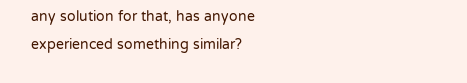any solution for that, has anyone experienced something similar?